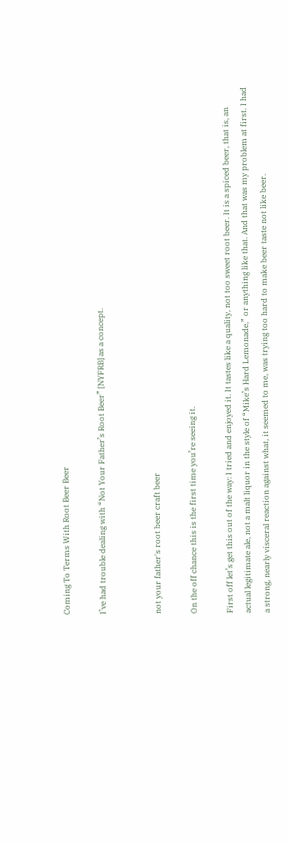Coming To Terms With Root Beer Beer

I’ve had trouble dealing with “Not Your Father’s Root Beer” [NYFRB] as a concept.


not your father's root beer craft beer

On the off chance this is the first time you’re seeing it.

First off let’s get this out of the way: I tried and enjoyed it. It tastes like a quality, not too sweet root beer. It is a spiced beer, that is, an actual legitimate ale, not a malt liquor in the style of “Mike’s Hard Lemonade,” or anything like that. And that was my problem at first. I had a strong, nearly visceral reaction against what, it seemed to me, was trying too hard to make beer taste not like beer.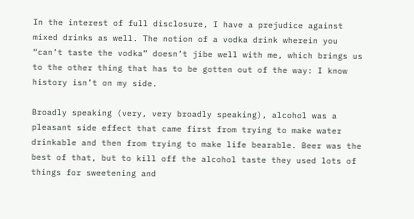In the interest of full disclosure, I have a prejudice against mixed drinks as well. The notion of a vodka drink wherein you “can’t taste the vodka” doesn’t jibe well with me, which brings us to the other thing that has to be gotten out of the way: I know history isn’t on my side.

Broadly speaking (very, very broadly speaking), alcohol was a pleasant side effect that came first from trying to make water drinkable and then from trying to make life bearable. Beer was the best of that, but to kill off the alcohol taste they used lots of things for sweetening and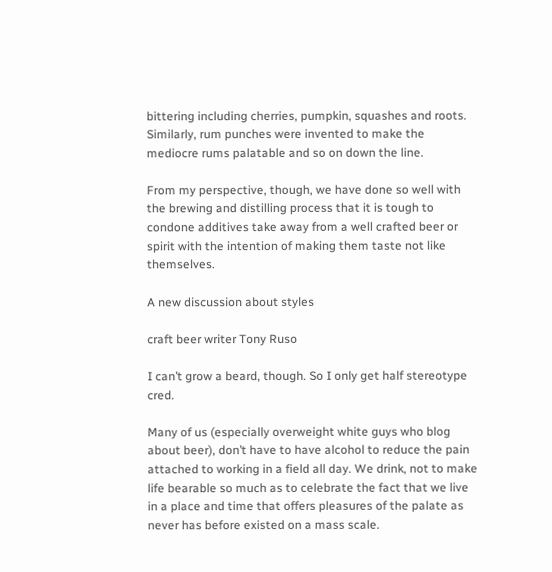bittering including cherries, pumpkin, squashes and roots. Similarly, rum punches were invented to make the mediocre rums palatable and so on down the line.

From my perspective, though, we have done so well with the brewing and distilling process that it is tough to condone additives take away from a well crafted beer or spirit with the intention of making them taste not like themselves.

A new discussion about styles

craft beer writer Tony Ruso

I can’t grow a beard, though. So I only get half stereotype cred.

Many of us (especially overweight white guys who blog about beer), don’t have to have alcohol to reduce the pain attached to working in a field all day. We drink, not to make life bearable so much as to celebrate the fact that we live in a place and time that offers pleasures of the palate as never has before existed on a mass scale.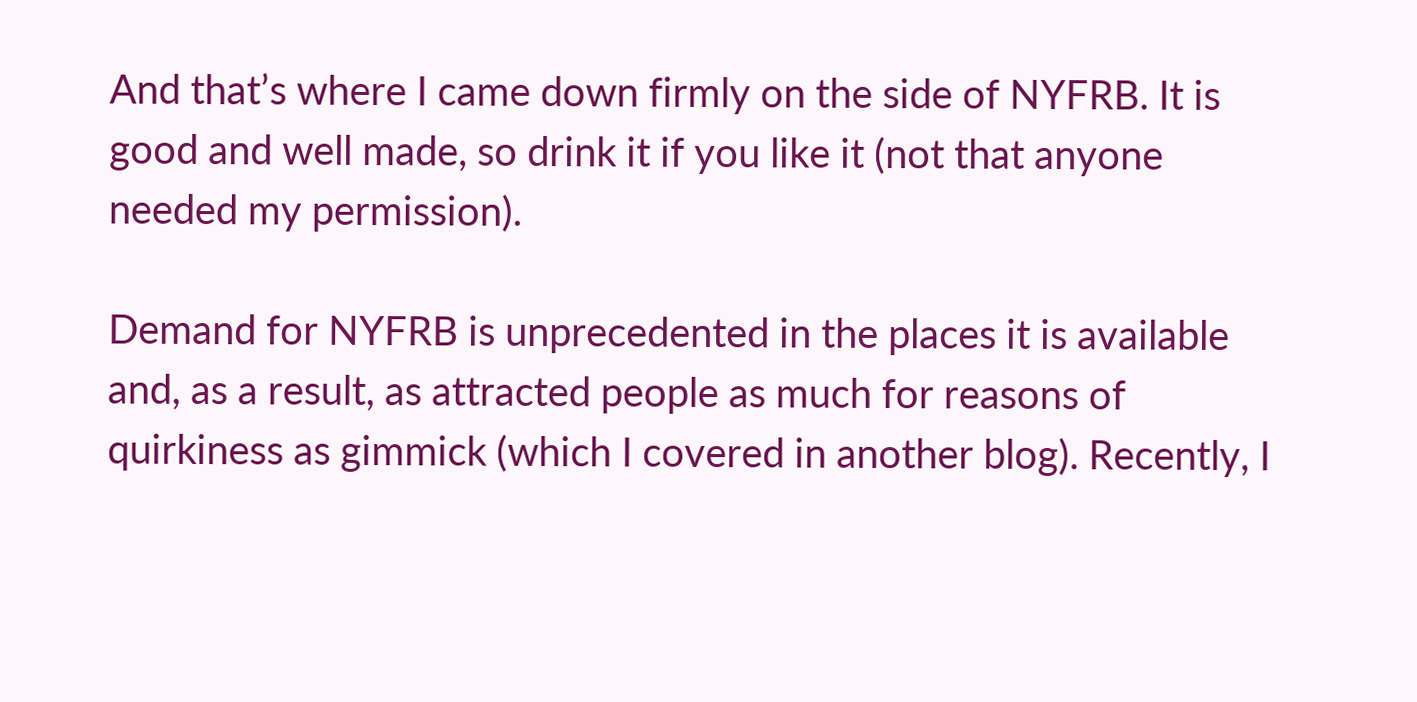And that’s where I came down firmly on the side of NYFRB. It is good and well made, so drink it if you like it (not that anyone needed my permission).

Demand for NYFRB is unprecedented in the places it is available and, as a result, as attracted people as much for reasons of quirkiness as gimmick (which I covered in another blog). Recently, I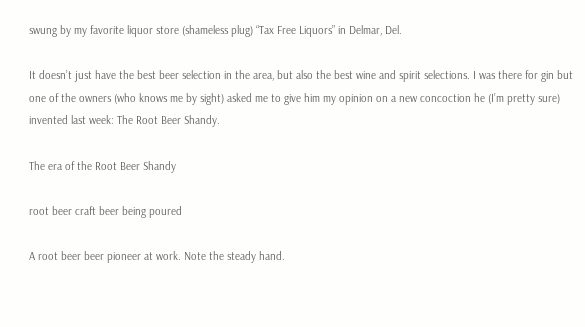swung by my favorite liquor store (shameless plug) “Tax Free Liquors” in Delmar, Del.

It doesn’t just have the best beer selection in the area, but also the best wine and spirit selections. I was there for gin but one of the owners (who knows me by sight) asked me to give him my opinion on a new concoction he (I’m pretty sure) invented last week: The Root Beer Shandy.

The era of the Root Beer Shandy

root beer craft beer being poured

A root beer beer pioneer at work. Note the steady hand.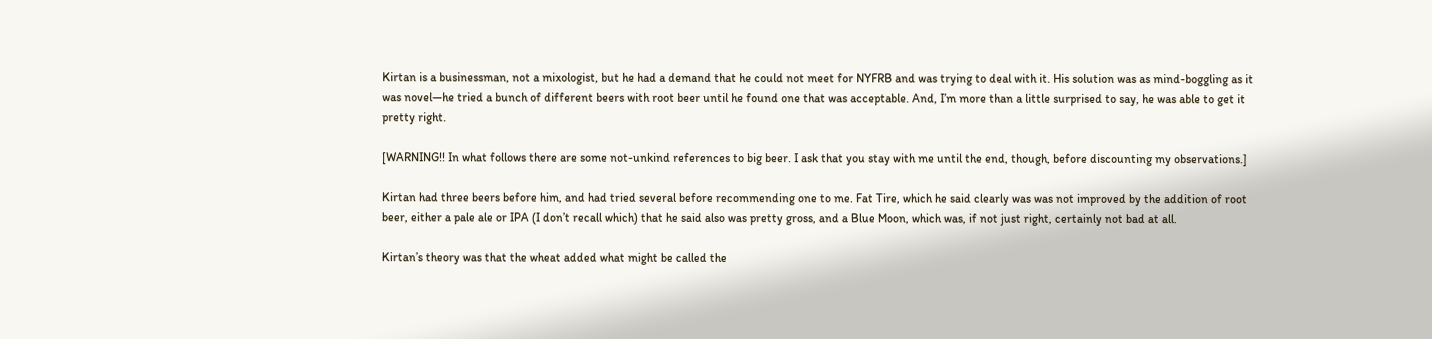Kirtan is a businessman, not a mixologist, but he had a demand that he could not meet for NYFRB and was trying to deal with it. His solution was as mind-boggling as it was novel—he tried a bunch of different beers with root beer until he found one that was acceptable. And, I’m more than a little surprised to say, he was able to get it pretty right.

[WARNING!! In what follows there are some not-unkind references to big beer. I ask that you stay with me until the end, though, before discounting my observations.]

Kirtan had three beers before him, and had tried several before recommending one to me. Fat Tire, which he said clearly was was not improved by the addition of root beer, either a pale ale or IPA (I don’t recall which) that he said also was pretty gross, and a Blue Moon, which was, if not just right, certainly not bad at all.

Kirtan’s theory was that the wheat added what might be called the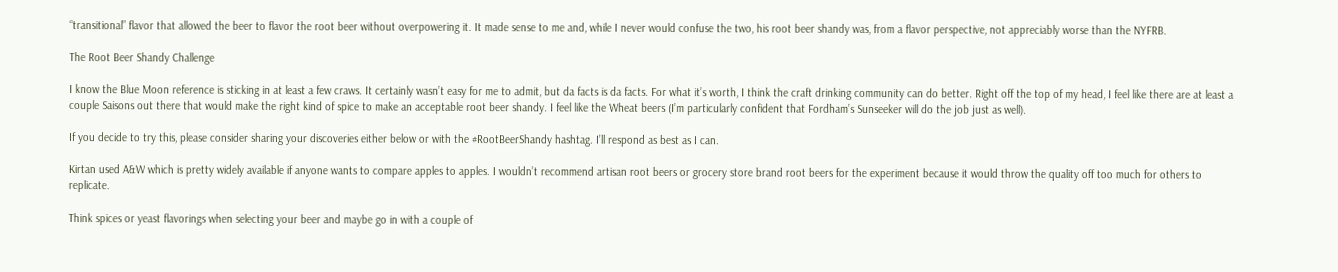“transitional” flavor that allowed the beer to flavor the root beer without overpowering it. It made sense to me and, while I never would confuse the two, his root beer shandy was, from a flavor perspective, not appreciably worse than the NYFRB.

The Root Beer Shandy Challenge

I know the Blue Moon reference is sticking in at least a few craws. It certainly wasn’t easy for me to admit, but da facts is da facts. For what it’s worth, I think the craft drinking community can do better. Right off the top of my head, I feel like there are at least a couple Saisons out there that would make the right kind of spice to make an acceptable root beer shandy. I feel like the Wheat beers (I’m particularly confident that Fordham’s Sunseeker will do the job just as well).

If you decide to try this, please consider sharing your discoveries either below or with the #RootBeerShandy hashtag. I’ll respond as best as I can.

Kirtan used A&W which is pretty widely available if anyone wants to compare apples to apples. I wouldn’t recommend artisan root beers or grocery store brand root beers for the experiment because it would throw the quality off too much for others to replicate.

Think spices or yeast flavorings when selecting your beer and maybe go in with a couple of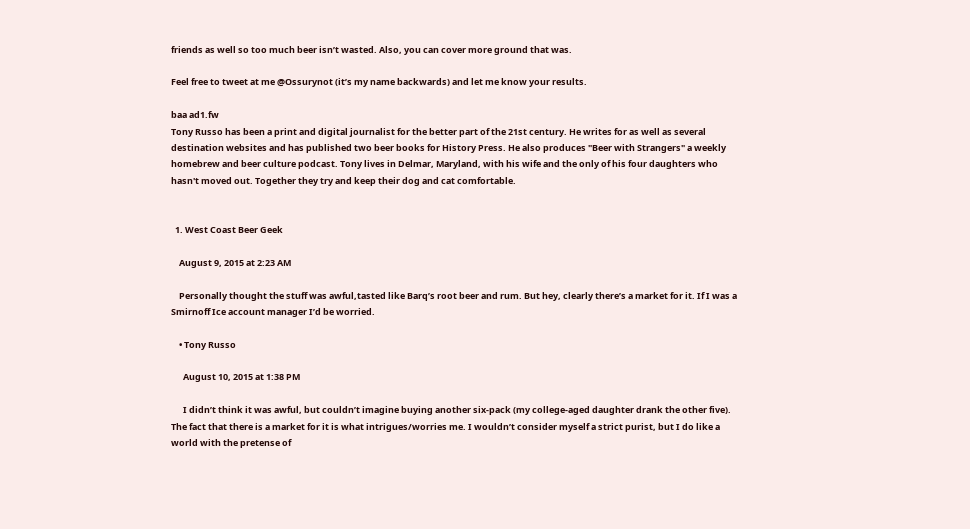friends as well so too much beer isn’t wasted. Also, you can cover more ground that was.

Feel free to tweet at me @Ossurynot (it’s my name backwards) and let me know your results.

baa ad1.fw
Tony Russo has been a print and digital journalist for the better part of the 21st century. He writes for as well as several destination websites and has published two beer books for History Press. He also produces "Beer with Strangers" a weekly homebrew and beer culture podcast. Tony lives in Delmar, Maryland, with his wife and the only of his four daughters who hasn't moved out. Together they try and keep their dog and cat comfortable.


  1. West Coast Beer Geek

    August 9, 2015 at 2:23 AM

    Personally thought the stuff was awful,tasted like Barq’s root beer and rum. But hey, clearly there’s a market for it. If I was a Smirnoff Ice account manager I’d be worried.

    • Tony Russo

      August 10, 2015 at 1:38 PM

      I didn’t think it was awful, but couldn’t imagine buying another six-pack (my college-aged daughter drank the other five). The fact that there is a market for it is what intrigues/worries me. I wouldn’t consider myself a strict purist, but I do like a world with the pretense of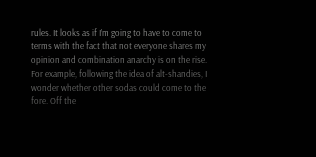rules. It looks as if I’m going to have to come to terms with the fact that not everyone shares my opinion and combination anarchy is on the rise. For example, following the idea of alt-shandies, I wonder whether other sodas could come to the fore. Off the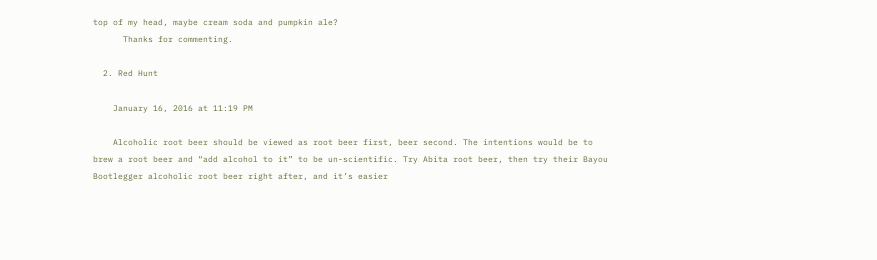top of my head, maybe cream soda and pumpkin ale?
      Thanks for commenting.

  2. Red Hunt

    January 16, 2016 at 11:19 PM

    Alcoholic root beer should be viewed as root beer first, beer second. The intentions would be to brew a root beer and “add alcohol to it” to be un-scientific. Try Abita root beer, then try their Bayou Bootlegger alcoholic root beer right after, and it’s easier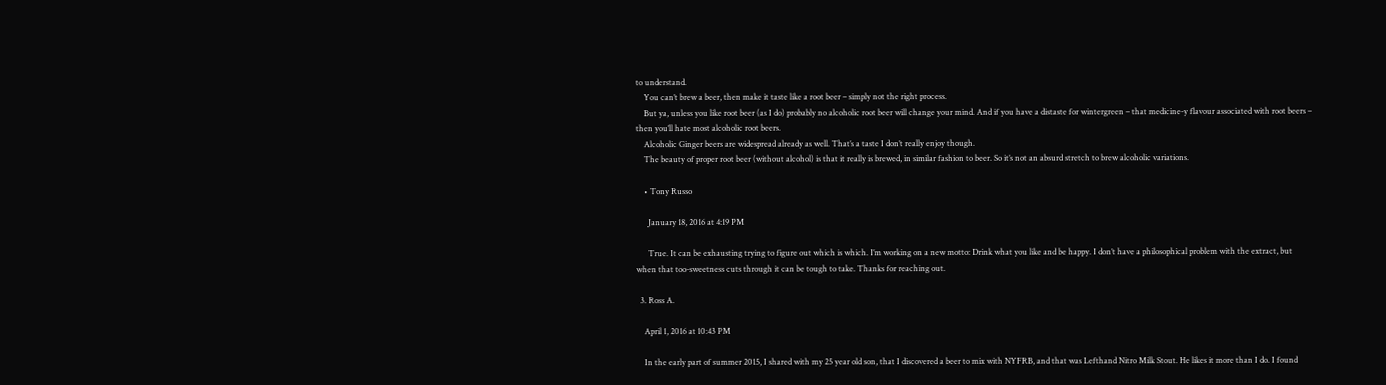to understand.
    You can’t brew a beer, then make it taste like a root beer – simply not the right process.
    But ya, unless you like root beer (as I do) probably no alcoholic root beer will change your mind. And if you have a distaste for wintergreen – that medicine-y flavour associated with root beers – then you’ll hate most alcoholic root beers.
    Alcoholic Ginger beers are widespread already as well. That’s a taste I don’t really enjoy though.
    The beauty of proper root beer (without alcohol) is that it really is brewed, in similar fashion to beer. So it’s not an absurd stretch to brew alcoholic variations.

    • Tony Russo

      January 18, 2016 at 4:19 PM

      True. It can be exhausting trying to figure out which is which. I’m working on a new motto: Drink what you like and be happy. I don’t have a philosophical problem with the extract, but when that too-sweetness cuts through it can be tough to take. Thanks for reaching out.

  3. Ross A.

    April 1, 2016 at 10:43 PM

    In the early part of summer 2015, I shared with my 25 year old son, that I discovered a beer to mix with NYFRB, and that was Lefthand Nitro Milk Stout. He likes it more than I do. I found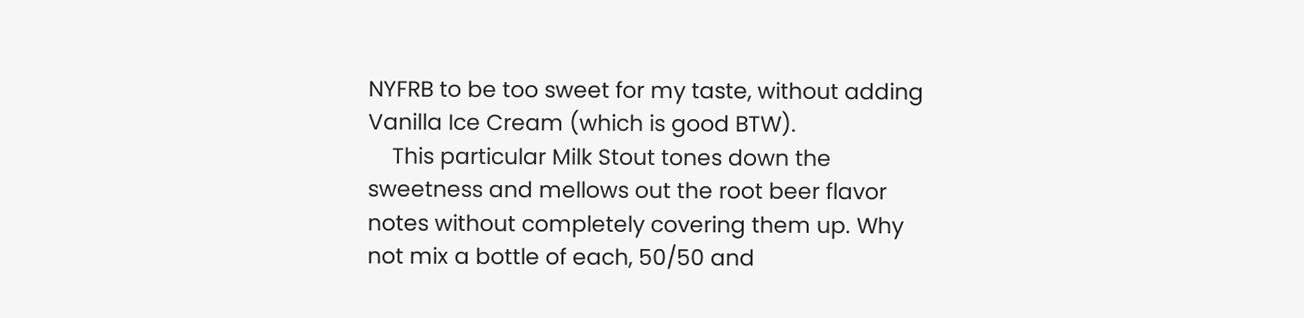NYFRB to be too sweet for my taste, without adding Vanilla Ice Cream (which is good BTW).
    This particular Milk Stout tones down the sweetness and mellows out the root beer flavor notes without completely covering them up. Why not mix a bottle of each, 50/50 and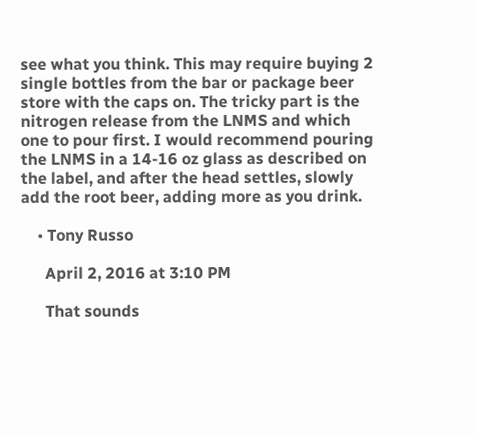see what you think. This may require buying 2 single bottles from the bar or package beer store with the caps on. The tricky part is the nitrogen release from the LNMS and which one to pour first. I would recommend pouring the LNMS in a 14-16 oz glass as described on the label, and after the head settles, slowly add the root beer, adding more as you drink.

    • Tony Russo

      April 2, 2016 at 3:10 PM

      That sounds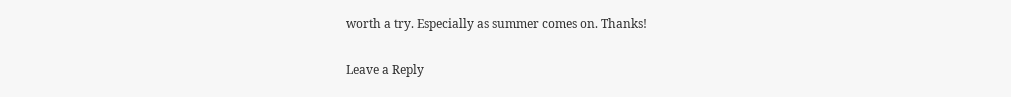worth a try. Especially as summer comes on. Thanks!

Leave a Reply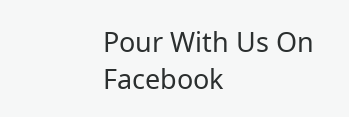Pour With Us On Facebook